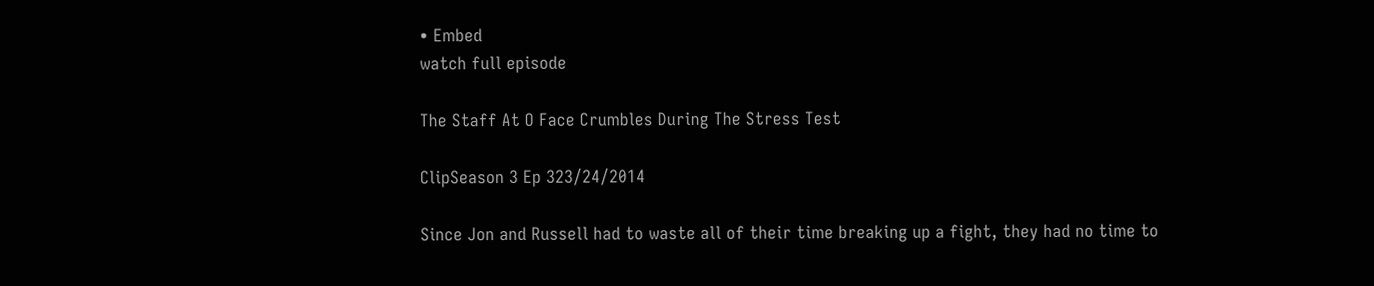• Embed
watch full episode

The Staff At O Face Crumbles During The Stress Test

ClipSeason 3 Ep 323/24/2014

Since Jon and Russell had to waste all of their time breaking up a fight, they had no time to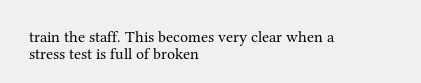train the staff. This becomes very clear when a stress test is full of broken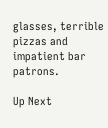glasses, terrible pizzas and impatient bar patrons.

Up Next